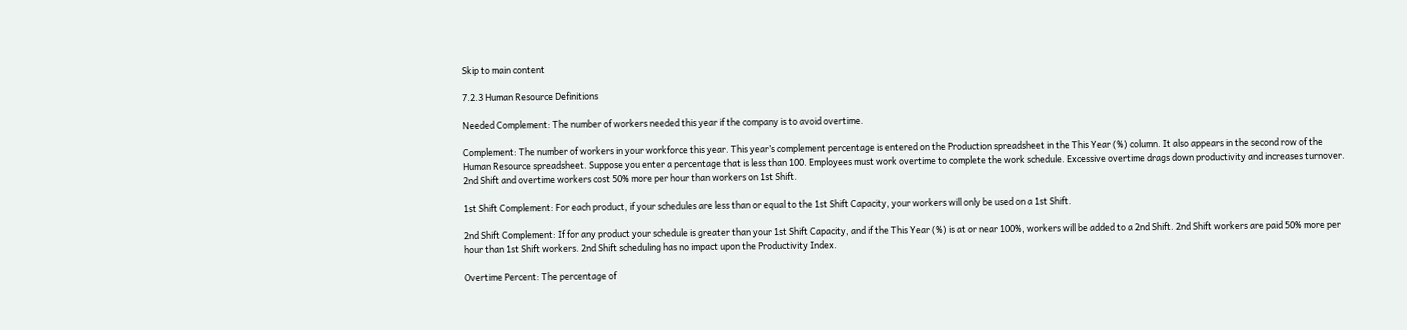Skip to main content

7.2.3 Human Resource Definitions

Needed Complement: The number of workers needed this year if the company is to avoid overtime.

Complement: The number of workers in your workforce this year. This year’s complement percentage is entered on the Production spreadsheet in the This Year (%) column. It also appears in the second row of the Human Resource spreadsheet. Suppose you enter a percentage that is less than 100. Employees must work overtime to complete the work schedule. Excessive overtime drags down productivity and increases turnover. 2nd Shift and overtime workers cost 50% more per hour than workers on 1st Shift.

1st Shift Complement: For each product, if your schedules are less than or equal to the 1st Shift Capacity, your workers will only be used on a 1st Shift.

2nd Shift Complement: If for any product your schedule is greater than your 1st Shift Capacity, and if the This Year (%) is at or near 100%, workers will be added to a 2nd Shift. 2nd Shift workers are paid 50% more per hour than 1st Shift workers. 2nd Shift scheduling has no impact upon the Productivity Index.

Overtime Percent: The percentage of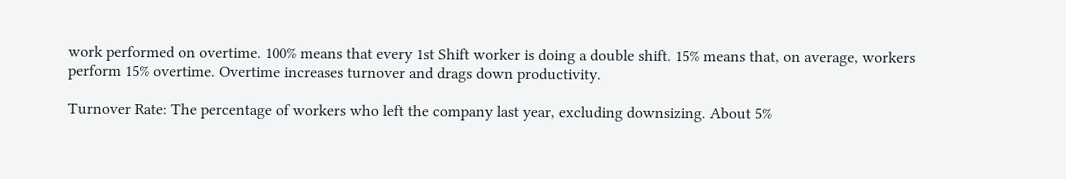work performed on overtime. 100% means that every 1st Shift worker is doing a double shift. 15% means that, on average, workers perform 15% overtime. Overtime increases turnover and drags down productivity.

Turnover Rate: The percentage of workers who left the company last year, excluding downsizing. About 5%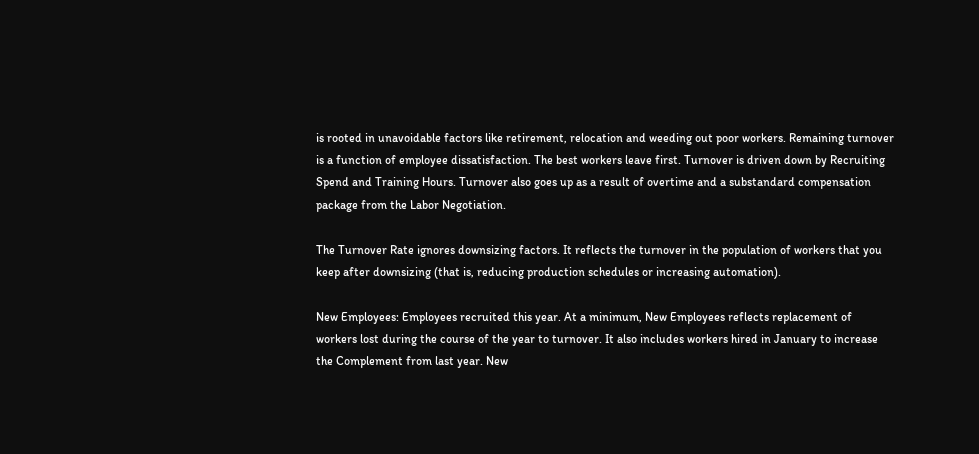is rooted in unavoidable factors like retirement, relocation and weeding out poor workers. Remaining turnover is a function of employee dissatisfaction. The best workers leave first. Turnover is driven down by Recruiting Spend and Training Hours. Turnover also goes up as a result of overtime and a substandard compensation package from the Labor Negotiation.

The Turnover Rate ignores downsizing factors. It reflects the turnover in the population of workers that you keep after downsizing (that is, reducing production schedules or increasing automation).

New Employees: Employees recruited this year. At a minimum, New Employees reflects replacement of workers lost during the course of the year to turnover. It also includes workers hired in January to increase the Complement from last year. New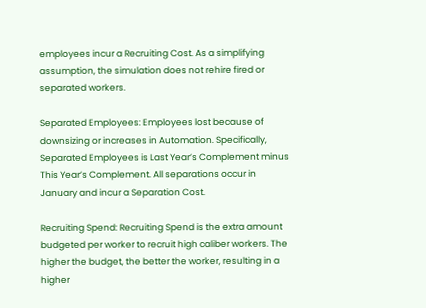employees incur a Recruiting Cost. As a simplifying assumption, the simulation does not rehire fired or separated workers.

Separated Employees: Employees lost because of downsizing or increases in Automation. Specifically, Separated Employees is Last Year’s Complement minus This Year’s Complement. All separations occur in January and incur a Separation Cost.

Recruiting Spend: Recruiting Spend is the extra amount budgeted per worker to recruit high caliber workers. The higher the budget, the better the worker, resulting in a higher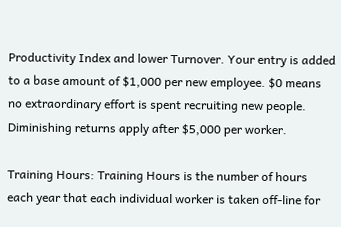Productivity Index and lower Turnover. Your entry is added to a base amount of $1,000 per new employee. $0 means no extraordinary effort is spent recruiting new people. Diminishing returns apply after $5,000 per worker.

Training Hours: Training Hours is the number of hours each year that each individual worker is taken off-line for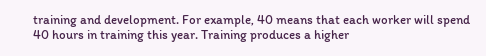training and development. For example, 40 means that each worker will spend 40 hours in training this year. Training produces a higher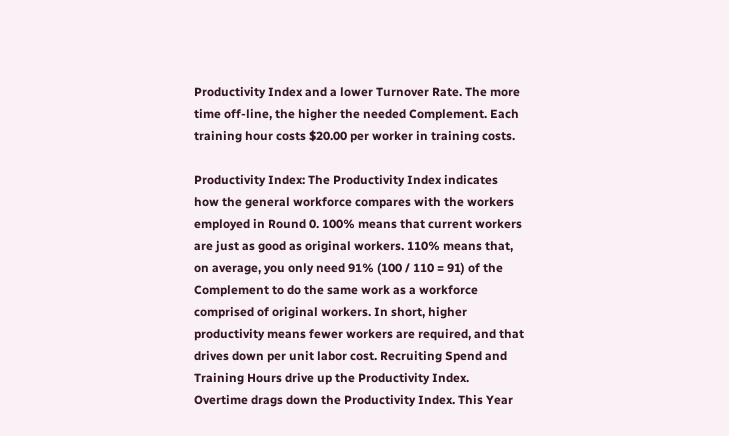Productivity Index and a lower Turnover Rate. The more time off-line, the higher the needed Complement. Each training hour costs $20.00 per worker in training costs.

Productivity Index: The Productivity Index indicates how the general workforce compares with the workers employed in Round 0. 100% means that current workers are just as good as original workers. 110% means that, on average, you only need 91% (100 / 110 = 91) of the Complement to do the same work as a workforce comprised of original workers. In short, higher productivity means fewer workers are required, and that drives down per unit labor cost. Recruiting Spend and Training Hours drive up the Productivity Index. Overtime drags down the Productivity Index. This Year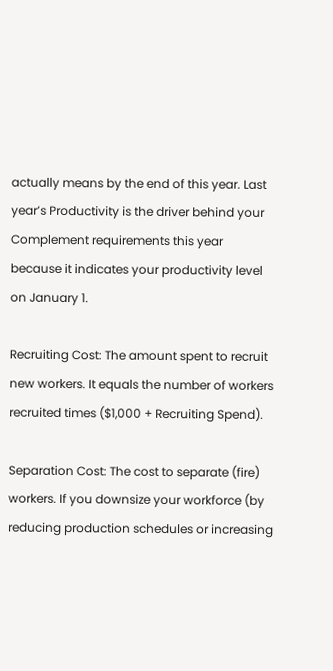actually means by the end of this year. Last year’s Productivity is the driver behind your Complement requirements this year because it indicates your productivity level on January 1.

Recruiting Cost: The amount spent to recruit new workers. It equals the number of workers recruited times ($1,000 + Recruiting Spend).

Separation Cost: The cost to separate (fire) workers. If you downsize your workforce (by reducing production schedules or increasing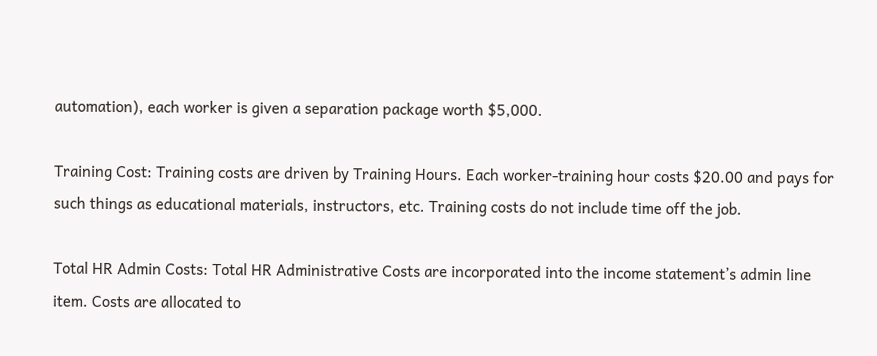automation), each worker is given a separation package worth $5,000.

Training Cost: Training costs are driven by Training Hours. Each worker-training hour costs $20.00 and pays for such things as educational materials, instructors, etc. Training costs do not include time off the job.

Total HR Admin Costs: Total HR Administrative Costs are incorporated into the income statement’s admin line item. Costs are allocated to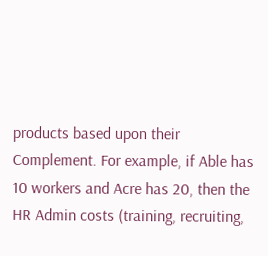products based upon their Complement. For example, if Able has 10 workers and Acre has 20, then the HR Admin costs (training, recruiting,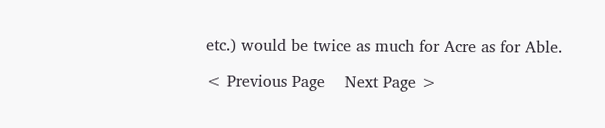etc.) would be twice as much for Acre as for Able.

< Previous Page    Next Page >